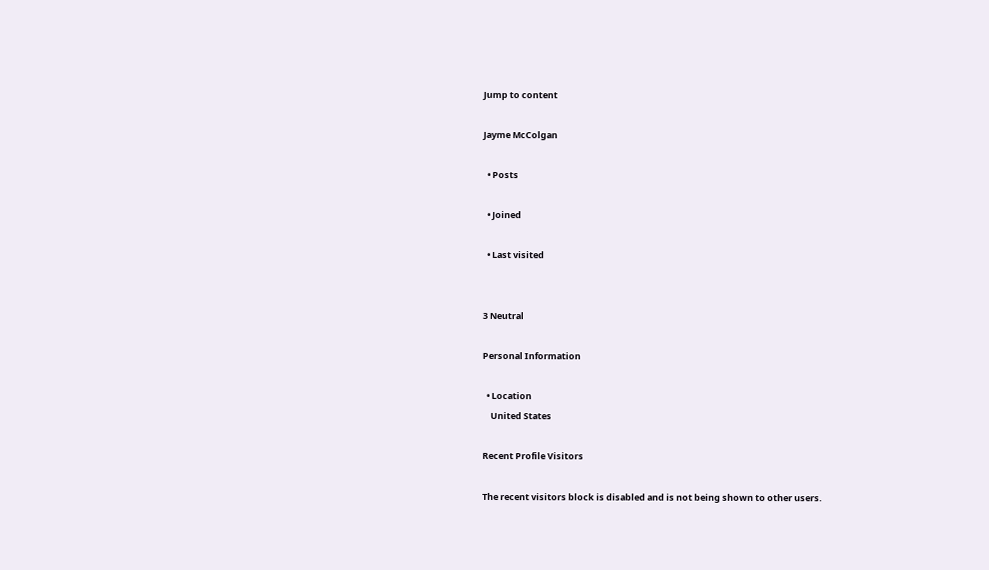Jump to content

Jayme McColgan

  • Posts

  • Joined

  • Last visited


3 Neutral

Personal Information

  • Location
    United States

Recent Profile Visitors

The recent visitors block is disabled and is not being shown to other users.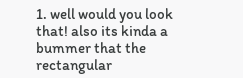1. well would you look that! also its kinda a bummer that the rectangular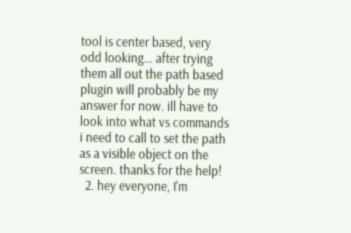tool is center based, very odd looking... after trying them all out the path based plugin will probably be my answer for now. ill have to look into what vs commands i need to call to set the path as a visible object on the screen. thanks for the help!
  2. hey everyone, I'm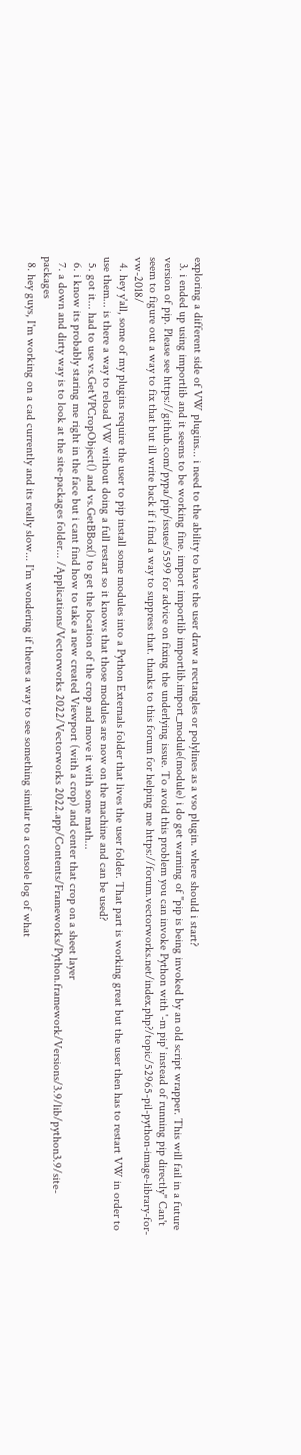exploring a different side of VW plugins... i need to the ability to have the user draw a rectangles or polylines as a vso plugin. where should i start?
  3. i ended up using importlib and it seems to be working fine. import importlib importlib.import_module(module) i do get warning of "pip is being invoked by an old script wrapper. This will fail in a future version of pip. Please see https://github.com/pypa/pip/issues/5599 for advice on fixing the underlying issue. To avoid this problem you can invoke Python with '-m pip' instead of running pip directly" Can't seem to figure out a way to fix that but ill write back if i find a way to suppress that. thanks to this forum for helping me https://forum.vectorworks.net/index.php?/topic/52965-pil-python-image-library-for-vw-2018/
  4. hey y'all, some of my plugins require the user to pip install some modules into a Python Externals folder that lives the user folder. That part is working great but the user then has to restart VW in order to use them... is there a way to reload VW without doing a full restart so it knows that those modules are now on the machine and can be used?
  5. got it... had to use vs.GetVPCropObject() and vs.GetBBox() to get the location of the crop and move it with some math...
  6. i know its probably staring me right in the face but i cant find how to take a new created Viewport (with a crop) and center that crop on a sheet layer
  7. a down and dirty way is to look at the site-packages folder... /Applications/Vectorworks 2022/Vectorworks 2022.app/Contents/Frameworks/Python.framework/Versions/3.9/lib/python3.9/site-packages
  8. hey guys, I'm working on a cad currently and its really slow... I'm wondering if theres a way to see something similar to a console log of what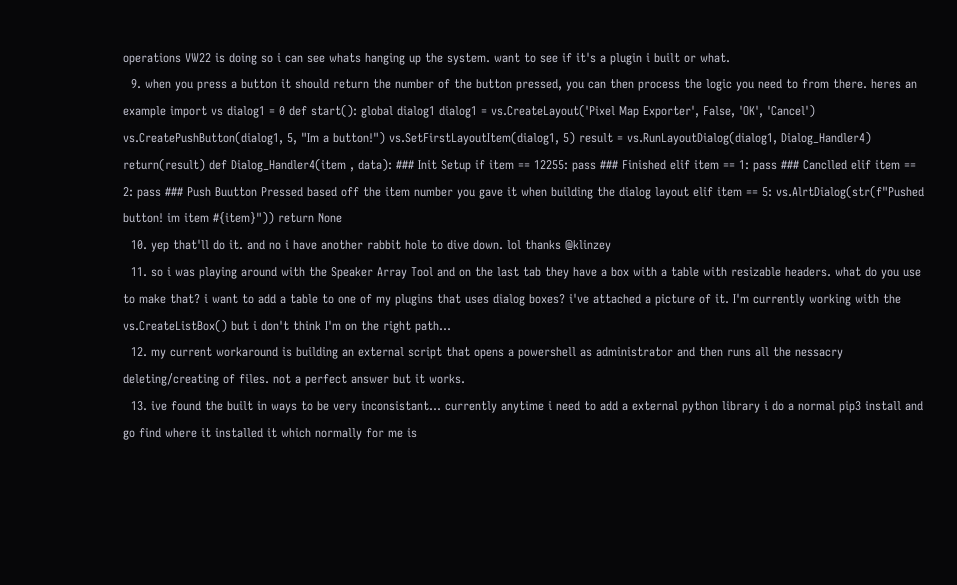operations VW22 is doing so i can see whats hanging up the system. want to see if it's a plugin i built or what.
  9. when you press a button it should return the number of the button pressed, you can then process the logic you need to from there. heres an example import vs dialog1 = 0 def start(): global dialog1 dialog1 = vs.CreateLayout('Pixel Map Exporter', False, 'OK', 'Cancel') vs.CreatePushButton(dialog1, 5, "Im a button!") vs.SetFirstLayoutItem(dialog1, 5) result = vs.RunLayoutDialog(dialog1, Dialog_Handler4) return(result) def Dialog_Handler4(item , data): ### Init Setup if item == 12255: pass ### Finished elif item == 1: pass ### Canclled elif item == 2: pass ### Push Buutton Pressed based off the item number you gave it when building the dialog layout elif item == 5: vs.AlrtDialog(str(f"Pushed button! im item #{item}")) return None
  10. yep that'll do it. and no i have another rabbit hole to dive down. lol thanks @klinzey
  11. so i was playing around with the Speaker Array Tool and on the last tab they have a box with a table with resizable headers. what do you use to make that? i want to add a table to one of my plugins that uses dialog boxes? i've attached a picture of it. I'm currently working with the vs.CreateListBox() but i don't think I'm on the right path...
  12. my current workaround is building an external script that opens a powershell as administrator and then runs all the nessacry deleting/creating of files. not a perfect answer but it works.
  13. ive found the built in ways to be very inconsistant... currently anytime i need to add a external python library i do a normal pip3 install and go find where it installed it which normally for me is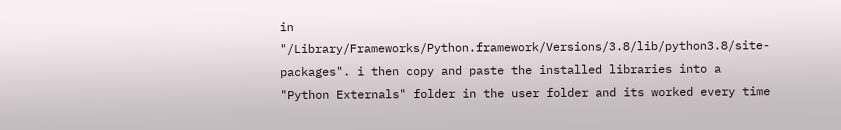in "/Library/Frameworks/Python.framework/Versions/3.8/lib/python3.8/site-packages". i then copy and paste the installed libraries into a "Python Externals" folder in the user folder and its worked every time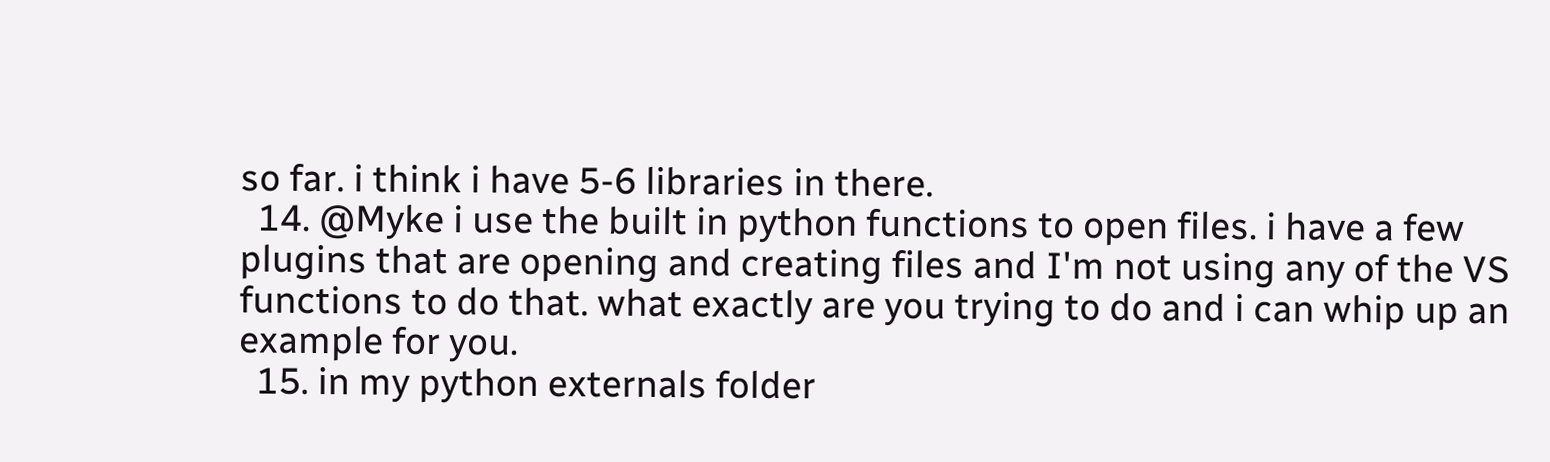so far. i think i have 5-6 libraries in there.
  14. @Myke i use the built in python functions to open files. i have a few plugins that are opening and creating files and I'm not using any of the VS functions to do that. what exactly are you trying to do and i can whip up an example for you.
  15. in my python externals folder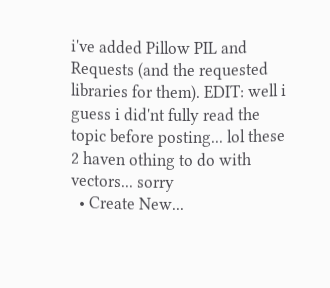i've added Pillow PIL and Requests (and the requested libraries for them). EDIT: well i guess i did'nt fully read the topic before posting... lol these 2 haven othing to do with vectors... sorry
  • Create New...